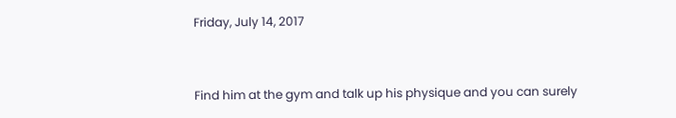Friday, July 14, 2017


Find him at the gym and talk up his physique and you can surely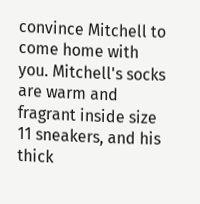convince Mitchell to come home with you. Mitchell's socks are warm and fragrant inside size 11 sneakers, and his thick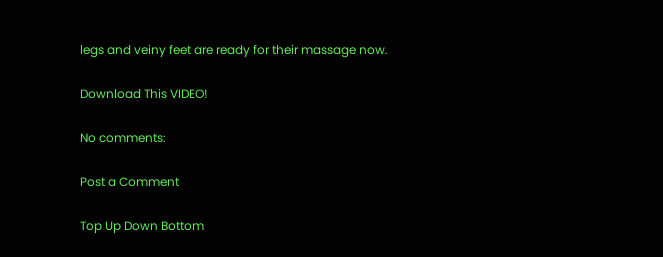legs and veiny feet are ready for their massage now.

Download This VIDEO!

No comments:

Post a Comment

Top Up Down Bottom